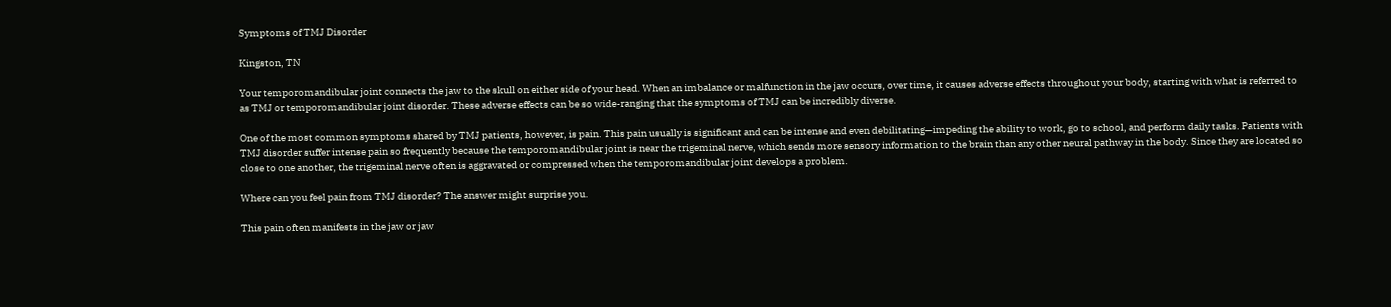Symptoms of TMJ Disorder

Kingston, TN

Your temporomandibular joint connects the jaw to the skull on either side of your head. When an imbalance or malfunction in the jaw occurs, over time, it causes adverse effects throughout your body, starting with what is referred to as TMJ or temporomandibular joint disorder. These adverse effects can be so wide-ranging that the symptoms of TMJ can be incredibly diverse.

One of the most common symptoms shared by TMJ patients, however, is pain. This pain usually is significant and can be intense and even debilitating—impeding the ability to work, go to school, and perform daily tasks. Patients with TMJ disorder suffer intense pain so frequently because the temporomandibular joint is near the trigeminal nerve, which sends more sensory information to the brain than any other neural pathway in the body. Since they are located so close to one another, the trigeminal nerve often is aggravated or compressed when the temporomandibular joint develops a problem.

Where can you feel pain from TMJ disorder? The answer might surprise you.

This pain often manifests in the jaw or jaw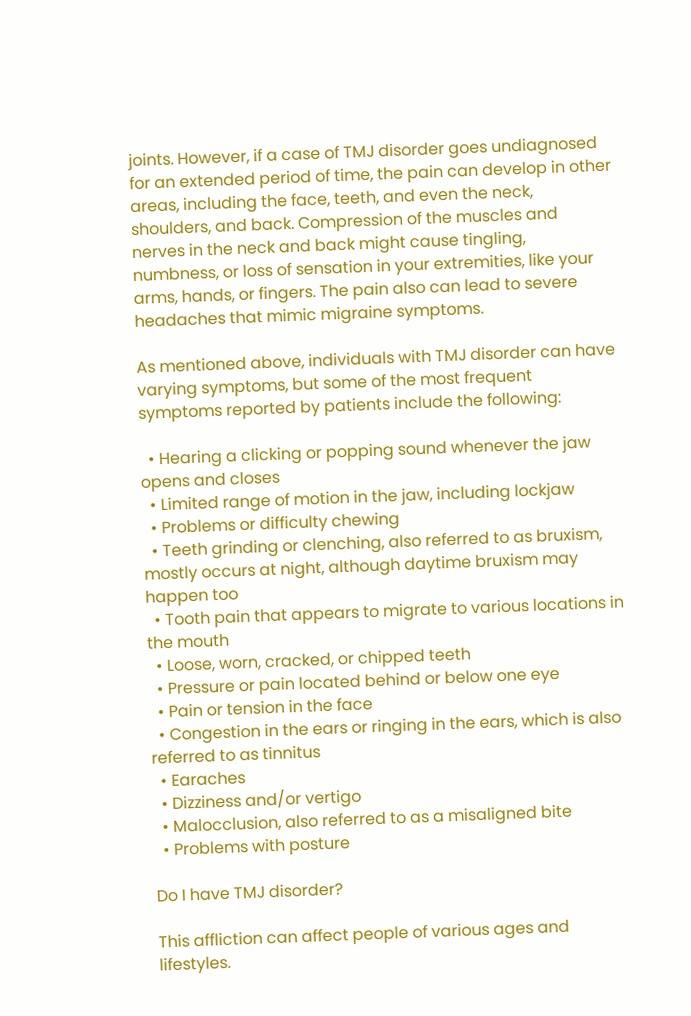joints. However, if a case of TMJ disorder goes undiagnosed for an extended period of time, the pain can develop in other areas, including the face, teeth, and even the neck, shoulders, and back. Compression of the muscles and nerves in the neck and back might cause tingling, numbness, or loss of sensation in your extremities, like your arms, hands, or fingers. The pain also can lead to severe headaches that mimic migraine symptoms.

As mentioned above, individuals with TMJ disorder can have varying symptoms, but some of the most frequent symptoms reported by patients include the following:

  • Hearing a clicking or popping sound whenever the jaw opens and closes
  • Limited range of motion in the jaw, including lockjaw
  • Problems or difficulty chewing
  • Teeth grinding or clenching, also referred to as bruxism, mostly occurs at night, although daytime bruxism may happen too
  • Tooth pain that appears to migrate to various locations in the mouth
  • Loose, worn, cracked, or chipped teeth
  • Pressure or pain located behind or below one eye
  • Pain or tension in the face
  • Congestion in the ears or ringing in the ears, which is also referred to as tinnitus
  • Earaches
  • Dizziness and/or vertigo
  • Malocclusion, also referred to as a misaligned bite
  • Problems with posture

Do I have TMJ disorder?

This affliction can affect people of various ages and lifestyles.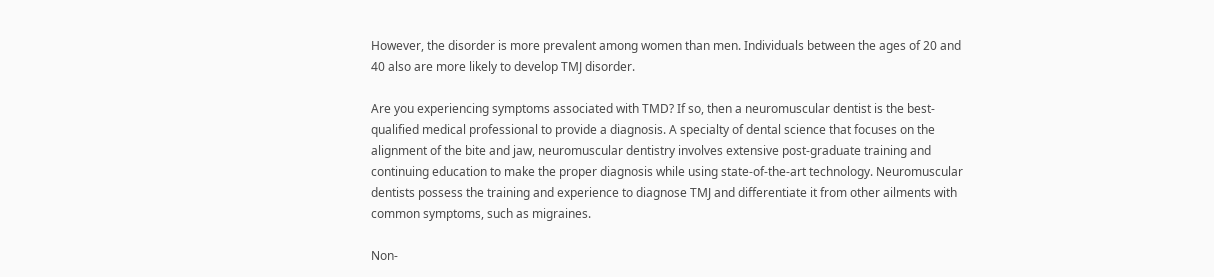However, the disorder is more prevalent among women than men. Individuals between the ages of 20 and 40 also are more likely to develop TMJ disorder.

Are you experiencing symptoms associated with TMD? If so, then a neuromuscular dentist is the best-qualified medical professional to provide a diagnosis. A specialty of dental science that focuses on the alignment of the bite and jaw, neuromuscular dentistry involves extensive post-graduate training and continuing education to make the proper diagnosis while using state-of-the-art technology. Neuromuscular dentists possess the training and experience to diagnose TMJ and differentiate it from other ailments with common symptoms, such as migraines.

Non-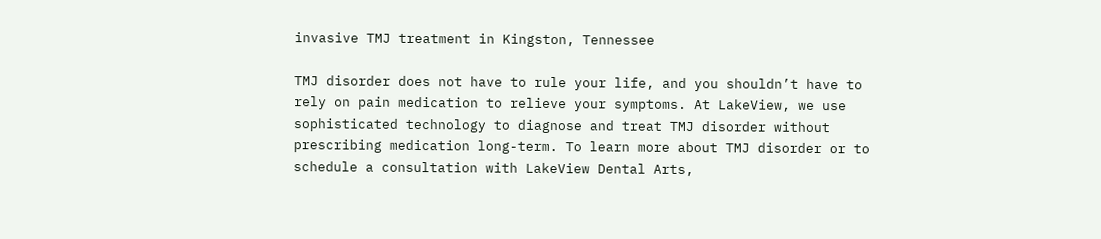invasive TMJ treatment in Kingston, Tennessee

TMJ disorder does not have to rule your life, and you shouldn’t have to rely on pain medication to relieve your symptoms. At LakeView, we use sophisticated technology to diagnose and treat TMJ disorder without prescribing medication long-term. To learn more about TMJ disorder or to schedule a consultation with LakeView Dental Arts,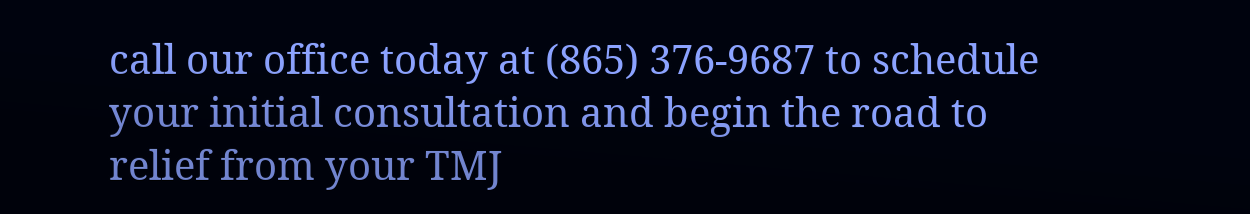call our office today at (865) 376-9687 to schedule your initial consultation and begin the road to relief from your TMJ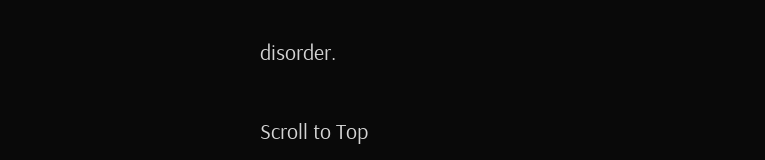disorder.

Scroll to Top